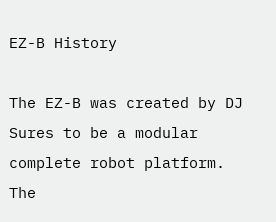EZ-B History

The EZ-B was created by DJ Sures to be a modular complete robot platform. The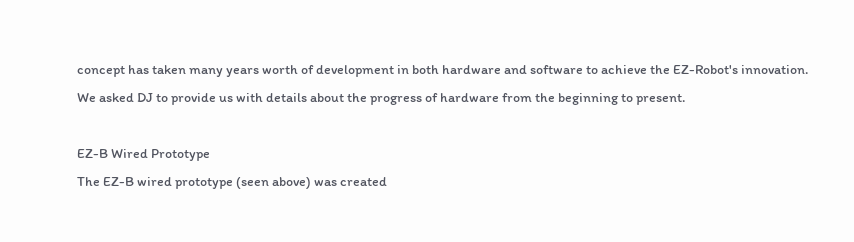concept has taken many years worth of development in both hardware and software to achieve the EZ-Robot's innovation. We asked DJ to provide us with details about the progress of hardware from the beginning to present.

EZ-B Wired Prototype
The EZ-B wired prototype (seen above) was created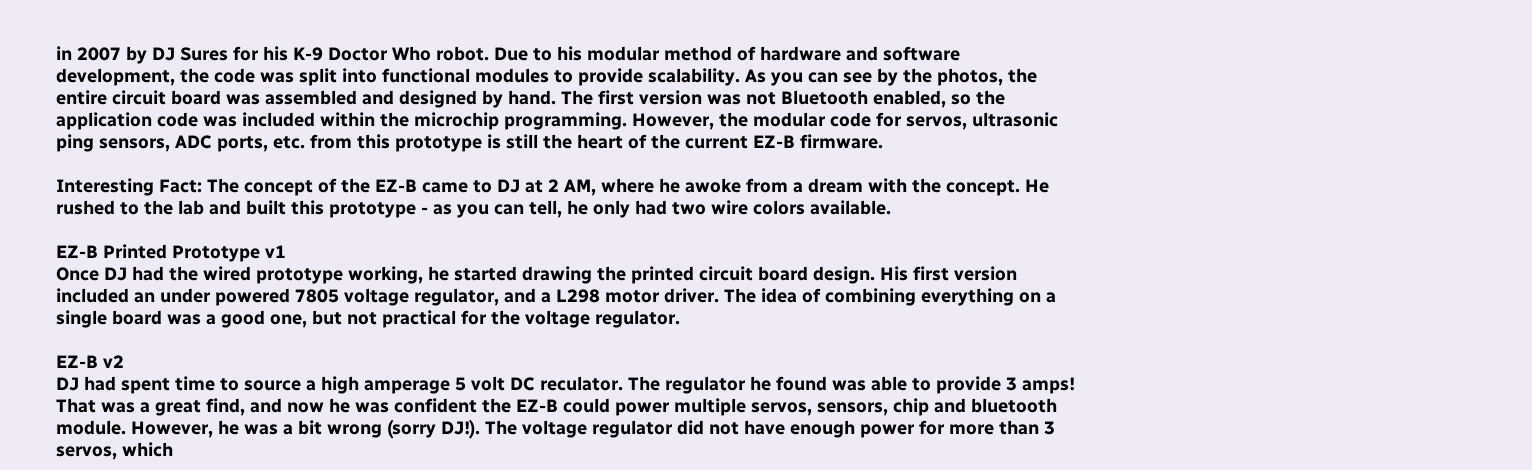in 2007 by DJ Sures for his K-9 Doctor Who robot. Due to his modular method of hardware and software development, the code was split into functional modules to provide scalability. As you can see by the photos, the entire circuit board was assembled and designed by hand. The first version was not Bluetooth enabled, so the application code was included within the microchip programming. However, the modular code for servos, ultrasonic ping sensors, ADC ports, etc. from this prototype is still the heart of the current EZ-B firmware.

Interesting Fact: The concept of the EZ-B came to DJ at 2 AM, where he awoke from a dream with the concept. He rushed to the lab and built this prototype - as you can tell, he only had two wire colors available.

EZ-B Printed Prototype v1
Once DJ had the wired prototype working, he started drawing the printed circuit board design. His first version included an under powered 7805 voltage regulator, and a L298 motor driver. The idea of combining everything on a single board was a good one, but not practical for the voltage regulator.

EZ-B v2
DJ had spent time to source a high amperage 5 volt DC reculator. The regulator he found was able to provide 3 amps! That was a great find, and now he was confident the EZ-B could power multiple servos, sensors, chip and bluetooth module. However, he was a bit wrong (sorry DJ!). The voltage regulator did not have enough power for more than 3 servos, which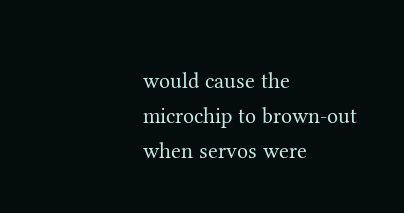would cause the microchip to brown-out when servos were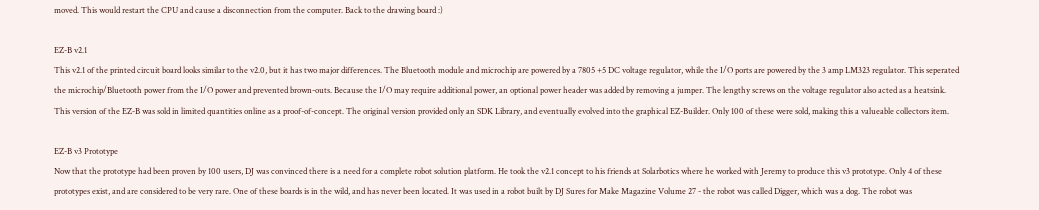moved. This would restart the CPU and cause a disconnection from the computer. Back to the drawing board :)

EZ-B v2.1
This v2.1 of the printed circuit board looks similar to the v2.0, but it has two major differences. The Bluetooth module and microchip are powered by a 7805 +5 DC voltage regulator, while the I/O ports are powered by the 3 amp LM323 regulator. This seperated the microchip/Bluetooth power from the I/O power and prevented brown-outs. Because the I/O may require additional power, an optional power header was added by removing a jumper. The lengthy screws on the voltage regulator also acted as a heatsink. This version of the EZ-B was sold in limited quantities online as a proof-of-concept. The original version provided only an SDK Library, and eventually evolved into the graphical EZ-Builder. Only 100 of these were sold, making this a valueable collectors item.

EZ-B v3 Prototype
Now that the prototype had been proven by 100 users, DJ was convinced there is a need for a complete robot solution platform. He took the v2.1 concept to his friends at Solarbotics where he worked with Jeremy to produce this v3 prototype. Only 4 of these prototypes exist, and are considered to be very rare. One of these boards is in the wild, and has never been located. It was used in a robot built by DJ Sures for Make Magazine Volume 27 - the robot was called Digger, which was a dog. The robot was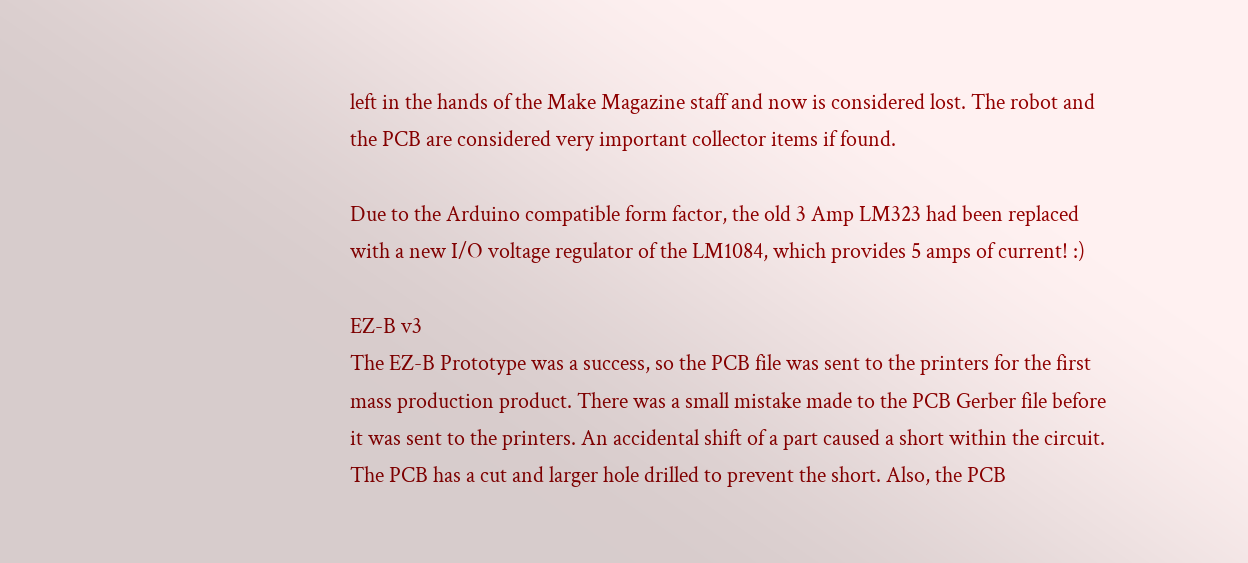left in the hands of the Make Magazine staff and now is considered lost. The robot and the PCB are considered very important collector items if found.

Due to the Arduino compatible form factor, the old 3 Amp LM323 had been replaced with a new I/O voltage regulator of the LM1084, which provides 5 amps of current! :)

EZ-B v3
The EZ-B Prototype was a success, so the PCB file was sent to the printers for the first mass production product. There was a small mistake made to the PCB Gerber file before it was sent to the printers. An accidental shift of a part caused a short within the circuit. The PCB has a cut and larger hole drilled to prevent the short. Also, the PCB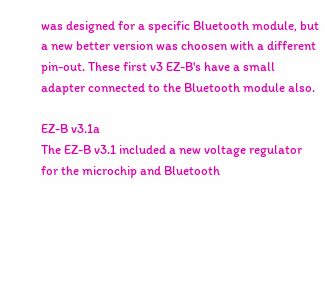was designed for a specific Bluetooth module, but a new better version was choosen with a different pin-out. These first v3 EZ-B's have a small adapter connected to the Bluetooth module also.

EZ-B v3.1a
The EZ-B v3.1 included a new voltage regulator for the microchip and Bluetooth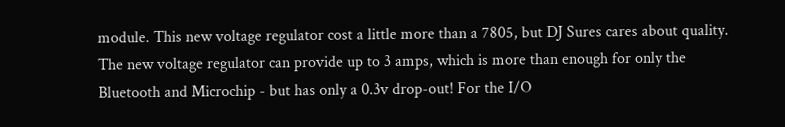module. This new voltage regulator cost a little more than a 7805, but DJ Sures cares about quality. The new voltage regulator can provide up to 3 amps, which is more than enough for only the Bluetooth and Microchip - but has only a 0.3v drop-out! For the I/O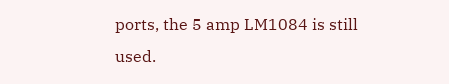ports, the 5 amp LM1084 is still used.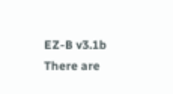EZ-B v3.1b
There are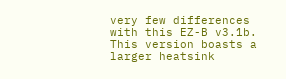very few differences with this EZ-B v3.1b. This version boasts a larger heatsink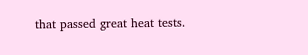that passed great heat tests.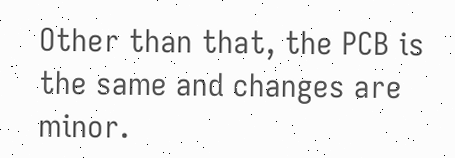Other than that, the PCB is the same and changes are minor.